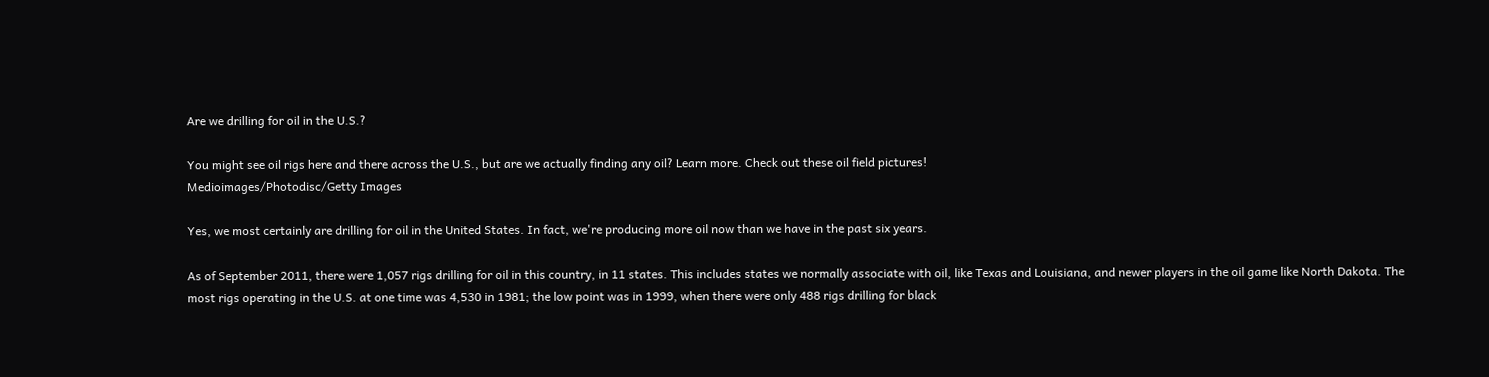Are we drilling for oil in the U.S.?

You might see oil rigs here and there across the U.S., but are we actually finding any oil? Learn more. Check out these oil field pictures!
Medioimages/Photodisc/Getty Images

Yes, we most certainly are drilling for oil in the United States. In fact, we're producing more oil now than we have in the past six years.

As of September 2011, there were 1,057 rigs drilling for oil in this country, in 11 states. This includes states we normally associate with oil, like Texas and Louisiana, and newer players in the oil game like North Dakota. The most rigs operating in the U.S. at one time was 4,530 in 1981; the low point was in 1999, when there were only 488 rigs drilling for black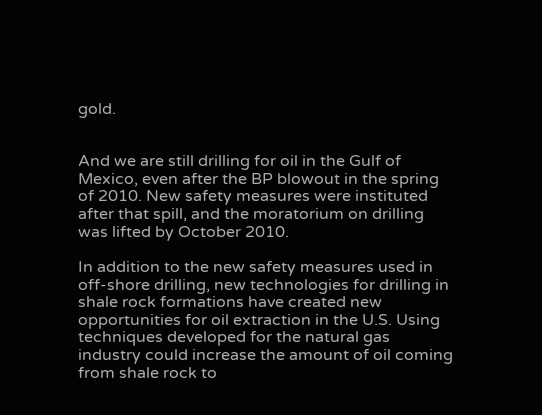gold.


And we are still drilling for oil in the Gulf of Mexico, even after the BP blowout in the spring of 2010. New safety measures were instituted after that spill, and the moratorium on drilling was lifted by October 2010.

In addition to the new safety measures used in off-shore drilling, new technologies for drilling in shale rock formations have created new opportunities for oil extraction in the U.S. Using techniques developed for the natural gas industry could increase the amount of oil coming from shale rock to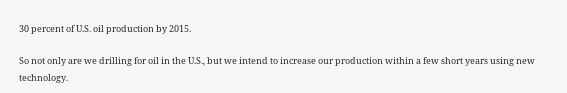30 percent of U.S. oil production by 2015.

So not only are we drilling for oil in the U.S., but we intend to increase our production within a few short years using new technology.